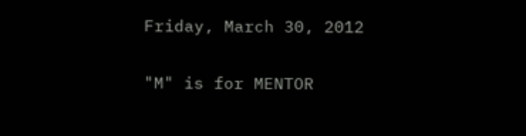Friday, March 30, 2012

"M" is for MENTOR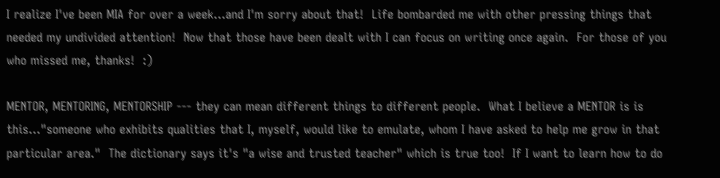I realize I've been MIA for over a week...and I'm sorry about that!  Life bombarded me with other pressing things that needed my undivided attention!  Now that those have been dealt with I can focus on writing once again.  For those of you who missed me, thanks!  :)

MENTOR, MENTORING, MENTORSHIP --- they can mean different things to different people.  What I believe a MENTOR is is this..."someone who exhibits qualities that I, myself, would like to emulate, whom I have asked to help me grow in that particular area."  The dictionary says it's "a wise and trusted teacher" which is true too!  If I want to learn how to do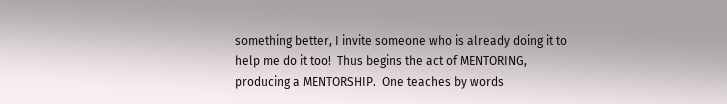something better, I invite someone who is already doing it to help me do it too!  Thus begins the act of MENTORING, producing a MENTORSHIP.  One teaches by words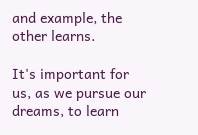and example, the other learns.

It's important for us, as we pursue our dreams, to learn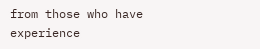from those who have experience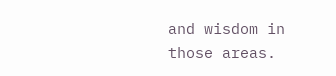and wisdom in those areas.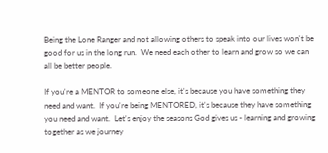Being the Lone Ranger and not allowing others to speak into our lives won't be good for us in the long run.  We need each other to learn and grow so we can all be better people.

If you're a MENTOR to someone else, it's because you have something they need and want.  If you're being MENTORED, it's because they have something you need and want.  Let's enjoy the seasons God gives us - learning and growing together as we journey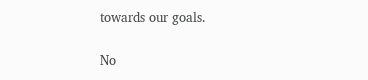towards our goals.

No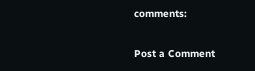comments:

Post a Comment